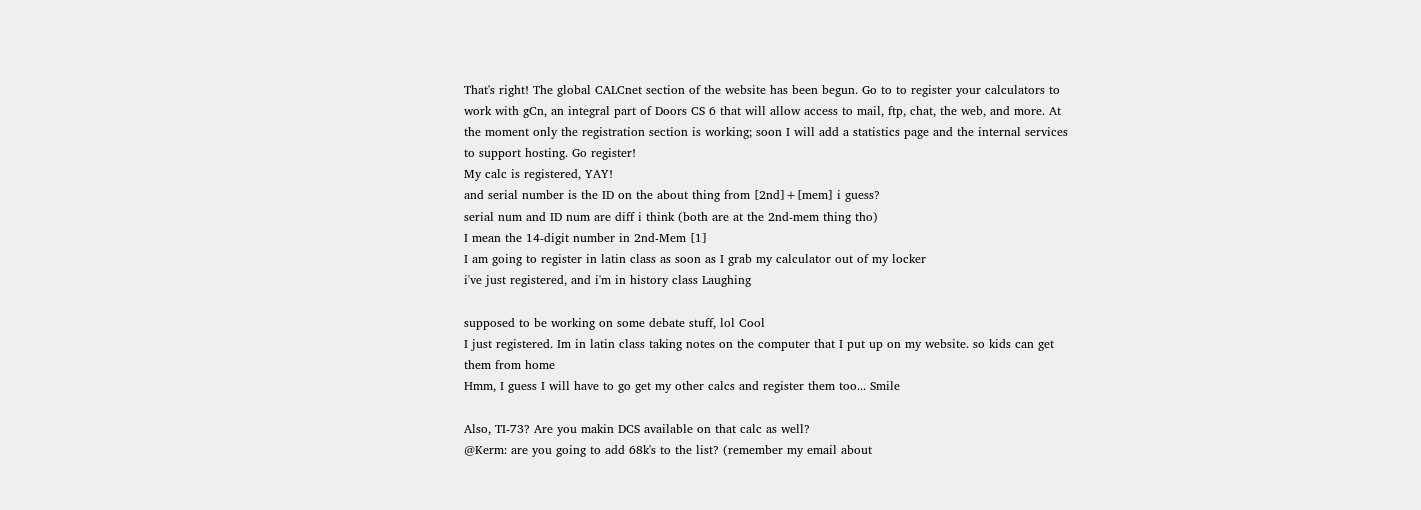That's right! The global CALCnet section of the website has been begun. Go to to register your calculators to work with gCn, an integral part of Doors CS 6 that will allow access to mail, ftp, chat, the web, and more. At the moment only the registration section is working; soon I will add a statistics page and the internal services to support hosting. Go register!
My calc is registered, YAY!
and serial number is the ID on the about thing from [2nd]+[mem] i guess?
serial num and ID num are diff i think (both are at the 2nd-mem thing tho)
I mean the 14-digit number in 2nd-Mem [1]
I am going to register in latin class as soon as I grab my calculator out of my locker
i've just registered, and i'm in history class Laughing

supposed to be working on some debate stuff, lol Cool
I just registered. Im in latin class taking notes on the computer that I put up on my website. so kids can get them from home
Hmm, I guess I will have to go get my other calcs and register them too... Smile

Also, TI-73? Are you makin DCS available on that calc as well?
@Kerm: are you going to add 68k's to the list? (remember my email about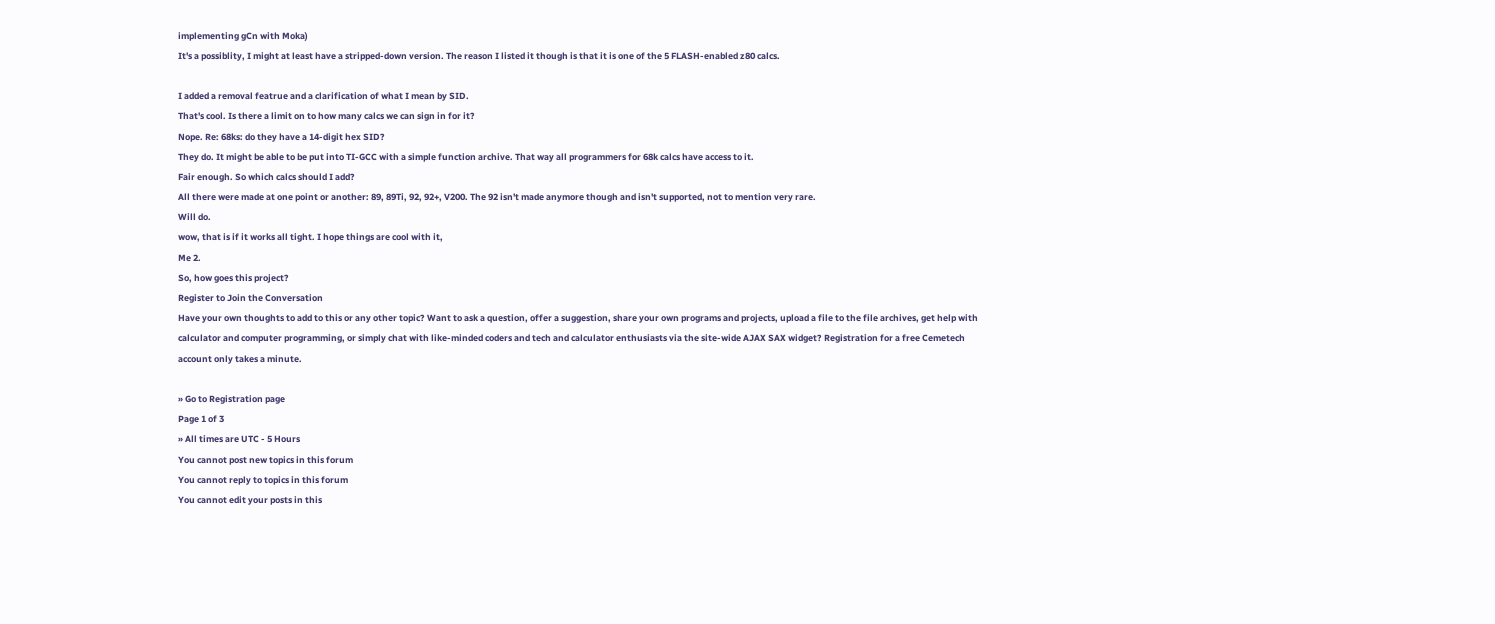implementing gCn with Moka)
It's a possiblity, I might at least have a stripped-down version. The reason I listed it though is that it is one of the 5 FLASH-enabled z80 calcs.

I added a removal featrue and a clarification of what I mean by SID.
That's cool. Is there a limit on to how many calcs we can sign in for it?
Nope. Re: 68ks: do they have a 14-digit hex SID?
They do. It might be able to be put into TI-GCC with a simple function archive. That way all programmers for 68k calcs have access to it.
Fair enough. So which calcs should I add?
All there were made at one point or another: 89, 89Ti, 92, 92+, V200. The 92 isn't made anymore though and isn't supported, not to mention very rare.
Will do.
wow, that is if it works all tight. I hope things are cool with it,
Me 2.
So, how goes this project?
Register to Join the Conversation
Have your own thoughts to add to this or any other topic? Want to ask a question, offer a suggestion, share your own programs and projects, upload a file to the file archives, get help with calculator and computer programming, or simply chat with like-minded coders and tech and calculator enthusiasts via the site-wide AJAX SAX widget? Registration for a free Cemetech account only takes a minute.

» Go to Registration page
Page 1 of 3
» All times are UTC - 5 Hours
You cannot post new topics in this forum
You cannot reply to topics in this forum
You cannot edit your posts in this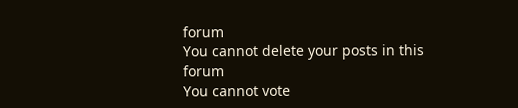forum
You cannot delete your posts in this forum
You cannot vote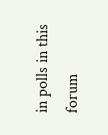in polls in this forum